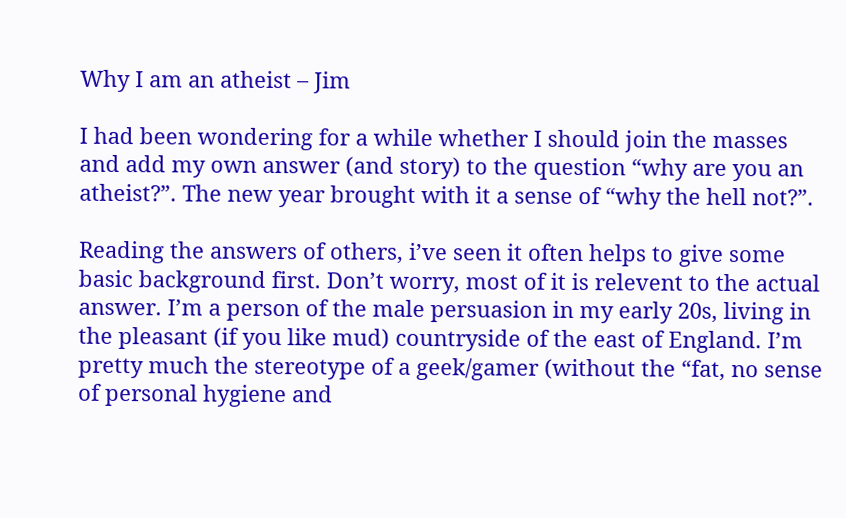Why I am an atheist – Jim

I had been wondering for a while whether I should join the masses and add my own answer (and story) to the question “why are you an atheist?”. The new year brought with it a sense of “why the hell not?”.

Reading the answers of others, i’ve seen it often helps to give some basic background first. Don’t worry, most of it is relevent to the actual answer. I’m a person of the male persuasion in my early 20s, living in the pleasant (if you like mud) countryside of the east of England. I’m pretty much the stereotype of a geek/gamer (without the “fat, no sense of personal hygiene and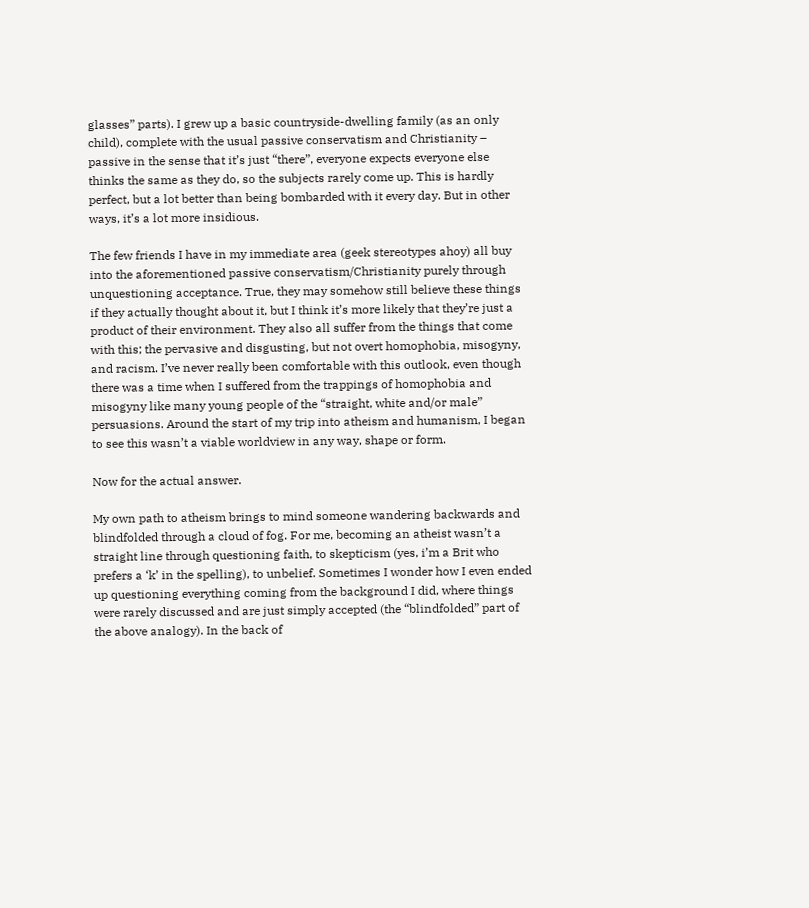glasses” parts). I grew up a basic countryside-dwelling family (as an only child), complete with the usual passive conservatism and Christianity – passive in the sense that it’s just “there”, everyone expects everyone else thinks the same as they do, so the subjects rarely come up. This is hardly perfect, but a lot better than being bombarded with it every day. But in other ways, it’s a lot more insidious.

The few friends I have in my immediate area (geek stereotypes ahoy) all buy into the aforementioned passive conservatism/Christianity purely through unquestioning acceptance. True, they may somehow still believe these things if they actually thought about it, but I think it’s more likely that they’re just a product of their environment. They also all suffer from the things that come with this; the pervasive and disgusting, but not overt homophobia, misogyny, and racism. I’ve never really been comfortable with this outlook, even though there was a time when I suffered from the trappings of homophobia and misogyny like many young people of the “straight, white and/or male” persuasions. Around the start of my trip into atheism and humanism, I began to see this wasn’t a viable worldview in any way, shape or form.

Now for the actual answer.

My own path to atheism brings to mind someone wandering backwards and blindfolded through a cloud of fog. For me, becoming an atheist wasn’t a straight line through questioning faith, to skepticism (yes, i’m a Brit who prefers a ‘k’ in the spelling), to unbelief. Sometimes I wonder how I even ended up questioning everything coming from the background I did, where things were rarely discussed and are just simply accepted (the “blindfolded” part of the above analogy). In the back of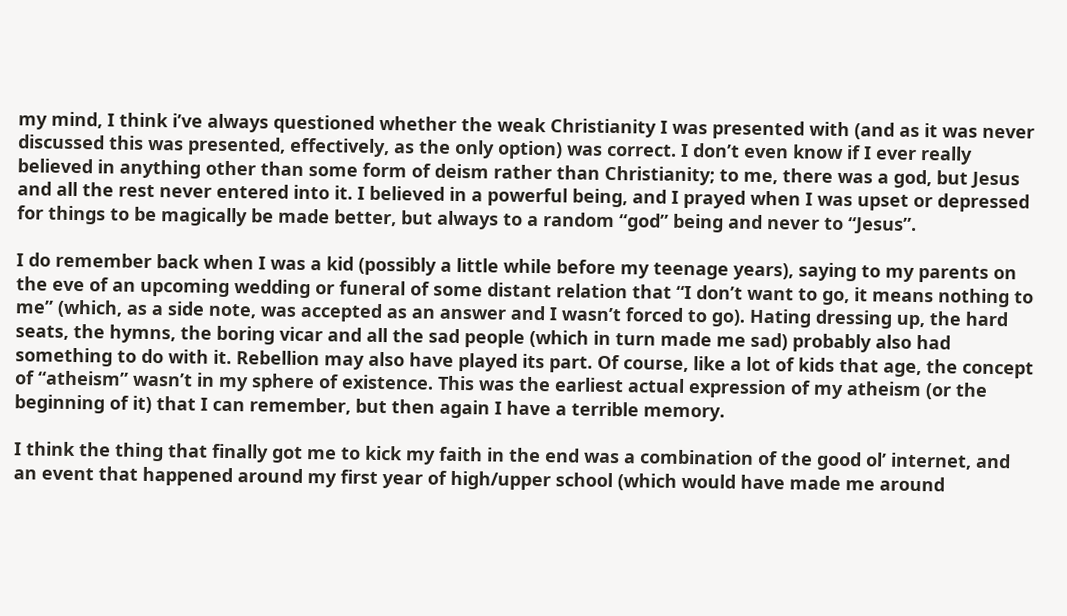my mind, I think i’ve always questioned whether the weak Christianity I was presented with (and as it was never discussed this was presented, effectively, as the only option) was correct. I don’t even know if I ever really believed in anything other than some form of deism rather than Christianity; to me, there was a god, but Jesus and all the rest never entered into it. I believed in a powerful being, and I prayed when I was upset or depressed for things to be magically be made better, but always to a random “god” being and never to “Jesus”.

I do remember back when I was a kid (possibly a little while before my teenage years), saying to my parents on the eve of an upcoming wedding or funeral of some distant relation that “I don’t want to go, it means nothing to me” (which, as a side note, was accepted as an answer and I wasn’t forced to go). Hating dressing up, the hard seats, the hymns, the boring vicar and all the sad people (which in turn made me sad) probably also had something to do with it. Rebellion may also have played its part. Of course, like a lot of kids that age, the concept of “atheism” wasn’t in my sphere of existence. This was the earliest actual expression of my atheism (or the beginning of it) that I can remember, but then again I have a terrible memory.

I think the thing that finally got me to kick my faith in the end was a combination of the good ol’ internet, and an event that happened around my first year of high/upper school (which would have made me around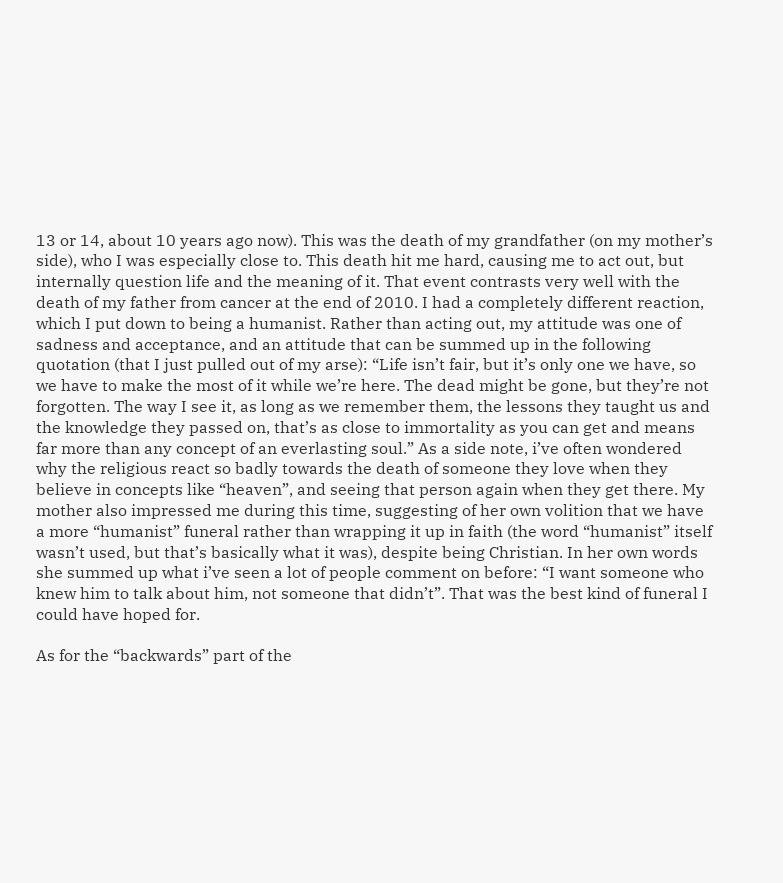13 or 14, about 10 years ago now). This was the death of my grandfather (on my mother’s side), who I was especially close to. This death hit me hard, causing me to act out, but internally question life and the meaning of it. That event contrasts very well with the death of my father from cancer at the end of 2010. I had a completely different reaction, which I put down to being a humanist. Rather than acting out, my attitude was one of sadness and acceptance, and an attitude that can be summed up in the following quotation (that I just pulled out of my arse): “Life isn’t fair, but it’s only one we have, so we have to make the most of it while we’re here. The dead might be gone, but they’re not forgotten. The way I see it, as long as we remember them, the lessons they taught us and the knowledge they passed on, that’s as close to immortality as you can get and means far more than any concept of an everlasting soul.” As a side note, i’ve often wondered why the religious react so badly towards the death of someone they love when they believe in concepts like “heaven”, and seeing that person again when they get there. My mother also impressed me during this time, suggesting of her own volition that we have a more “humanist” funeral rather than wrapping it up in faith (the word “humanist” itself wasn’t used, but that’s basically what it was), despite being Christian. In her own words she summed up what i’ve seen a lot of people comment on before: “I want someone who knew him to talk about him, not someone that didn’t”. That was the best kind of funeral I could have hoped for.

As for the “backwards” part of the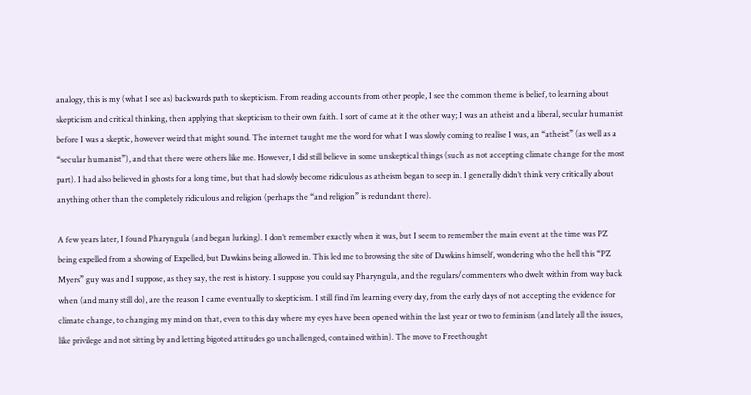analogy, this is my (what I see as) backwards path to skepticism. From reading accounts from other people, I see the common theme is belief, to learning about skepticism and critical thinking, then applying that skepticism to their own faith. I sort of came at it the other way; I was an atheist and a liberal, secular humanist before I was a skeptic, however weird that might sound. The internet taught me the word for what I was slowly coming to realise I was, an “atheist” (as well as a “secular humanist”), and that there were others like me. However, I did still believe in some unskeptical things (such as not accepting climate change for the most part). I had also believed in ghosts for a long time, but that had slowly become ridiculous as atheism began to seep in. I generally didn’t think very critically about anything other than the completely ridiculous and religion (perhaps the “and religion” is redundant there).

A few years later, I found Pharyngula (and began lurking). I don’t remember exactly when it was, but I seem to remember the main event at the time was PZ being expelled from a showing of Expelled, but Dawkins being allowed in. This led me to browsing the site of Dawkins himself, wondering who the hell this “PZ Myers” guy was and I suppose, as they say, the rest is history. I suppose you could say Pharyngula, and the regulars/commenters who dwelt within from way back when (and many still do), are the reason I came eventually to skepticism. I still find i’m learning every day, from the early days of not accepting the evidence for climate change, to changing my mind on that, even to this day where my eyes have been opened within the last year or two to feminism (and lately all the issues, like privilege and not sitting by and letting bigoted attitudes go unchallenged, contained within). The move to Freethought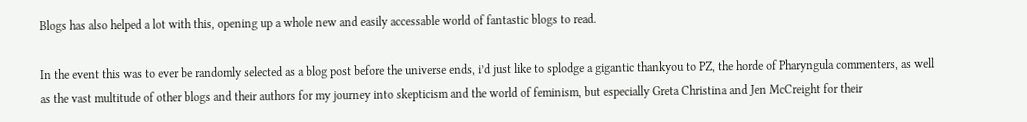Blogs has also helped a lot with this, opening up a whole new and easily accessable world of fantastic blogs to read.

In the event this was to ever be randomly selected as a blog post before the universe ends, i’d just like to splodge a gigantic thankyou to PZ, the horde of Pharyngula commenters, as well as the vast multitude of other blogs and their authors for my journey into skepticism and the world of feminism, but especially Greta Christina and Jen McCreight for their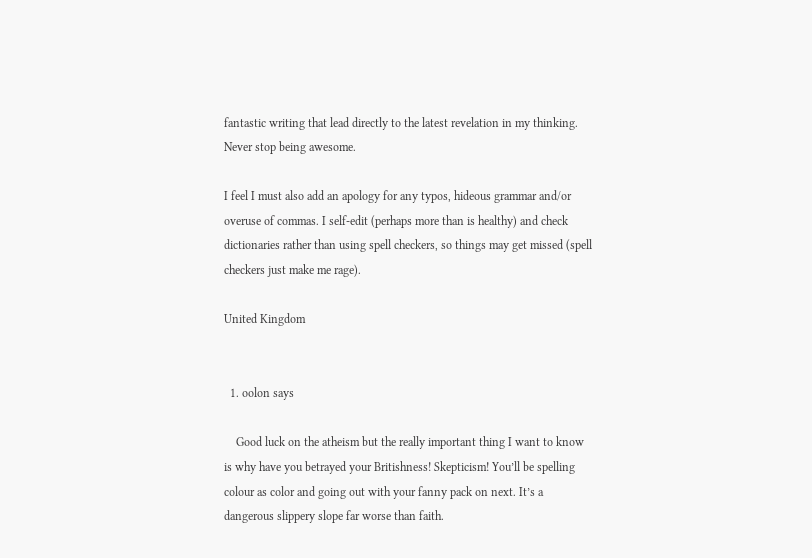fantastic writing that lead directly to the latest revelation in my thinking. Never stop being awesome.

I feel I must also add an apology for any typos, hideous grammar and/or overuse of commas. I self-edit (perhaps more than is healthy) and check dictionaries rather than using spell checkers, so things may get missed (spell checkers just make me rage).

United Kingdom


  1. oolon says

    Good luck on the atheism but the really important thing I want to know is why have you betrayed your Britishness! Skepticism! You’ll be spelling colour as color and going out with your fanny pack on next. It’s a dangerous slippery slope far worse than faith.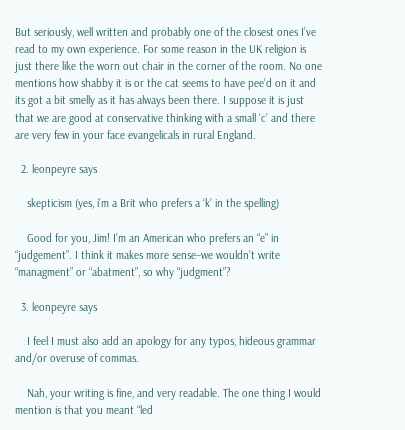But seriously, well written and probably one of the closest ones I’ve read to my own experience. For some reason in the UK religion is just there like the worn out chair in the corner of the room. No one mentions how shabby it is or the cat seems to have pee’d on it and its got a bit smelly as it has always been there. I suppose it is just that we are good at conservative thinking with a small ‘c’ and there are very few in your face evangelicals in rural England.

  2. leonpeyre says

    skepticism (yes, i’m a Brit who prefers a ‘k’ in the spelling)

    Good for you, Jim! I’m an American who prefers an “e” in “judgement”. I think it makes more sense–we wouldn’t write “managment” or “abatment”, so why “judgment”?

  3. leonpeyre says

    I feel I must also add an apology for any typos, hideous grammar and/or overuse of commas.

    Nah, your writing is fine, and very readable. The one thing I would mention is that you meant “led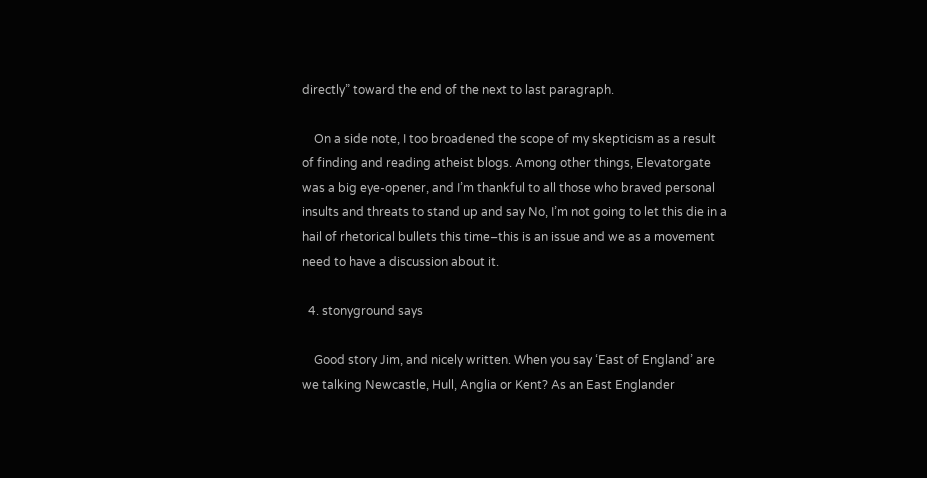directly” toward the end of the next to last paragraph.

    On a side note, I too broadened the scope of my skepticism as a result of finding and reading atheist blogs. Among other things, Elevatorgate was a big eye-opener, and I’m thankful to all those who braved personal insults and threats to stand up and say No, I’m not going to let this die in a hail of rhetorical bullets this time–this is an issue and we as a movement need to have a discussion about it.

  4. stonyground says

    Good story Jim, and nicely written. When you say ‘East of England’ are we talking Newcastle, Hull, Anglia or Kent? As an East Englander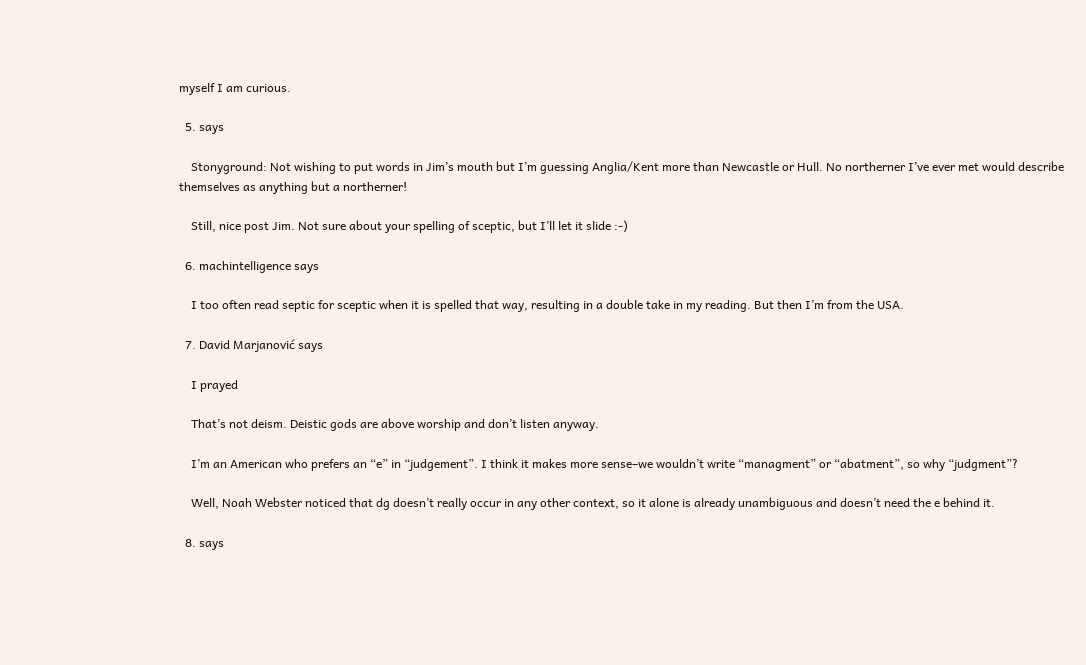myself I am curious.

  5. says

    Stonyground: Not wishing to put words in Jim’s mouth but I’m guessing Anglia/Kent more than Newcastle or Hull. No northerner I’ve ever met would describe themselves as anything but a northerner!

    Still, nice post Jim. Not sure about your spelling of sceptic, but I’ll let it slide :-)

  6. machintelligence says

    I too often read septic for sceptic when it is spelled that way, resulting in a double take in my reading. But then I’m from the USA.

  7. David Marjanović says

    I prayed

    That’s not deism. Deistic gods are above worship and don’t listen anyway.

    I’m an American who prefers an “e” in “judgement”. I think it makes more sense–we wouldn’t write “managment” or “abatment”, so why “judgment”?

    Well, Noah Webster noticed that dg doesn’t really occur in any other context, so it alone is already unambiguous and doesn’t need the e behind it.

  8. says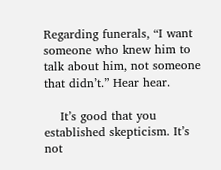Regarding funerals, “I want someone who knew him to talk about him, not someone that didn’t.” Hear hear.

    It’s good that you established skepticism. It’s not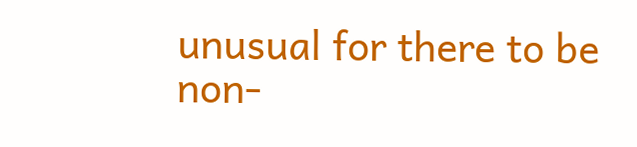unusual for there to be non-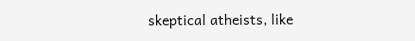skeptical atheists, like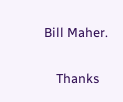Bill Maher.

    Thanks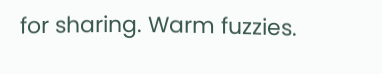for sharing. Warm fuzzies.